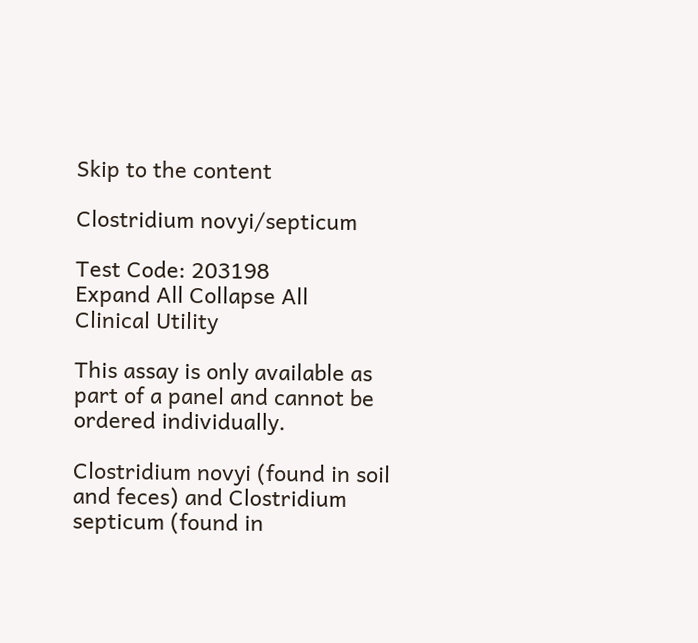Skip to the content

Clostridium novyi/septicum

Test Code: 203198
Expand All Collapse All
Clinical Utility

This assay is only available as part of a panel and cannot be ordered individually.

Clostridium novyi (found in soil and feces) and Clostridium septicum (found in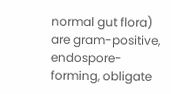normal gut flora) are gram-positive, endospore-forming, obligate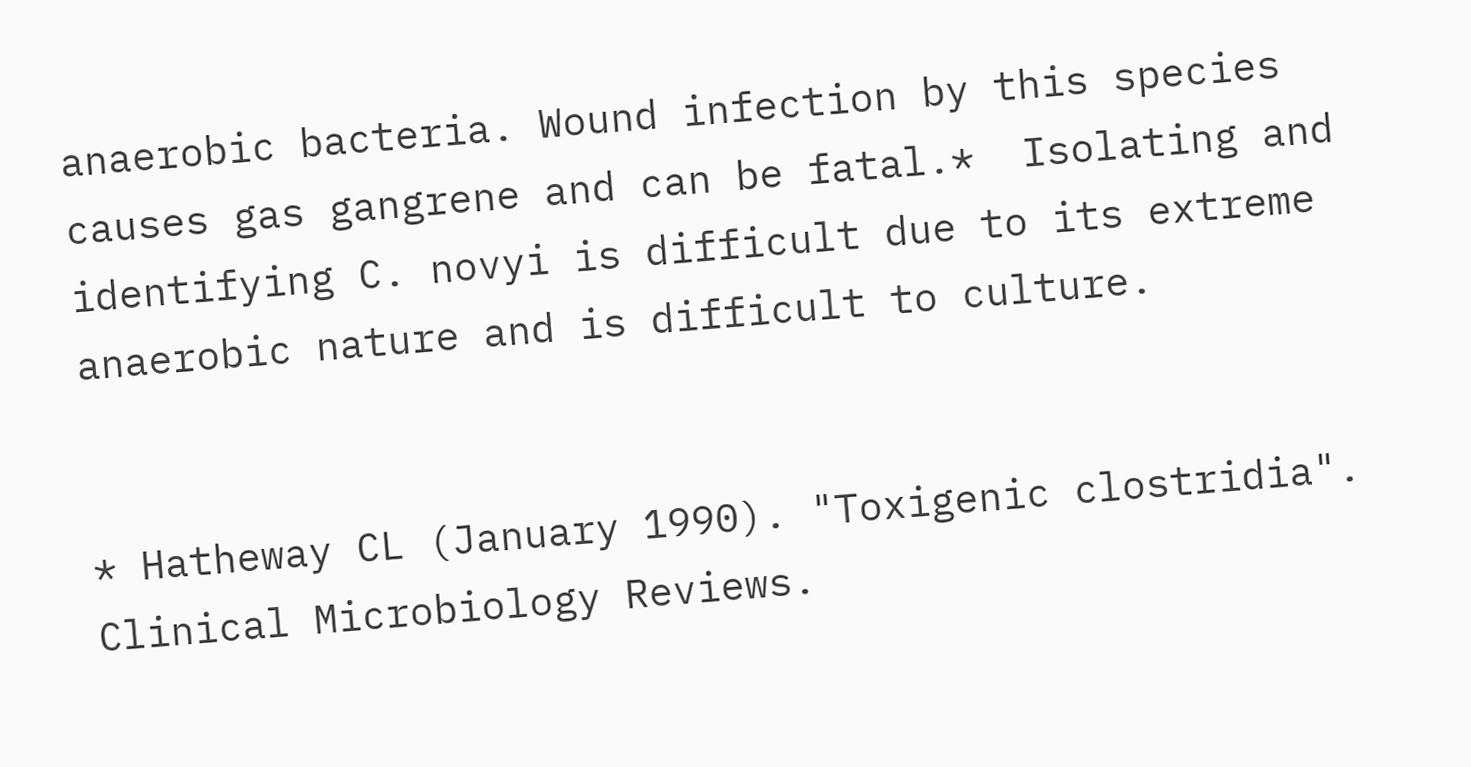anaerobic bacteria. Wound infection by this species causes gas gangrene and can be fatal.*  Isolating and identifying C. novyi is difficult due to its extreme anaerobic nature and is difficult to culture.


* Hatheway CL (January 1990). "Toxigenic clostridia". Clinical Microbiology Reviews.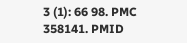3 (1): 66 98. PMC 358141. PMID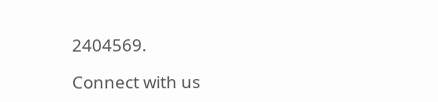2404569.

Connect with us